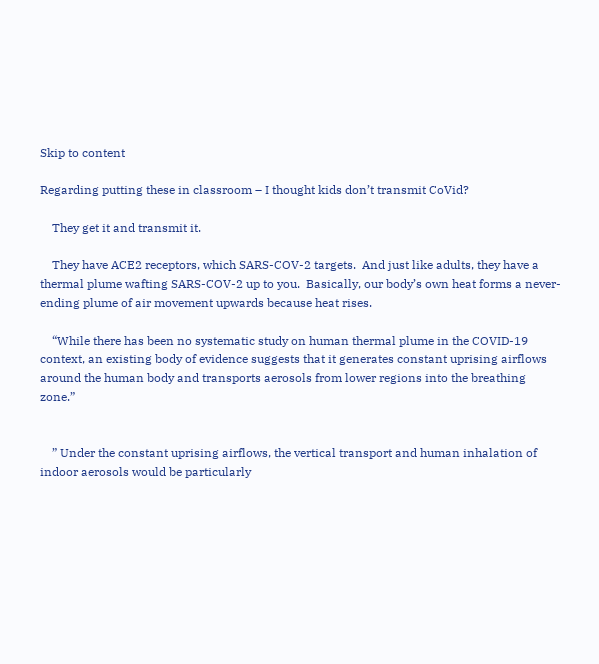Skip to content

Regarding putting these in classroom – I thought kids don’t transmit CoVid?

    They get it and transmit it.

    They have ACE2 receptors, which SARS-COV-2 targets.  And just like adults, they have a thermal plume wafting SARS-COV-2 up to you.  Basically, our body’s own heat forms a never-ending plume of air movement upwards because heat rises.

    “While there has been no systematic study on human thermal plume in the COVID-19 context, an existing body of evidence suggests that it generates constant uprising airflows around the human body and transports aerosols from lower regions into the breathing zone.”


    ” Under the constant uprising airflows, the vertical transport and human inhalation of indoor aerosols would be particularly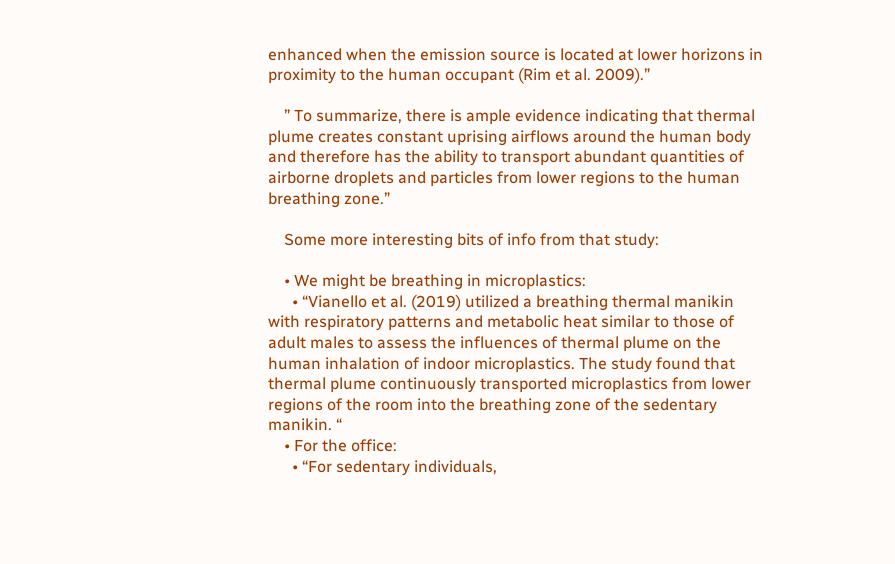enhanced when the emission source is located at lower horizons in proximity to the human occupant (Rim et al. 2009).”

    ” To summarize, there is ample evidence indicating that thermal plume creates constant uprising airflows around the human body and therefore has the ability to transport abundant quantities of airborne droplets and particles from lower regions to the human breathing zone.”

    Some more interesting bits of info from that study:

    • We might be breathing in microplastics:
      • “Vianello et al. (2019) utilized a breathing thermal manikin with respiratory patterns and metabolic heat similar to those of adult males to assess the influences of thermal plume on the human inhalation of indoor microplastics. The study found that thermal plume continuously transported microplastics from lower regions of the room into the breathing zone of the sedentary manikin. “
    • For the office:
      • “For sedentary individuals,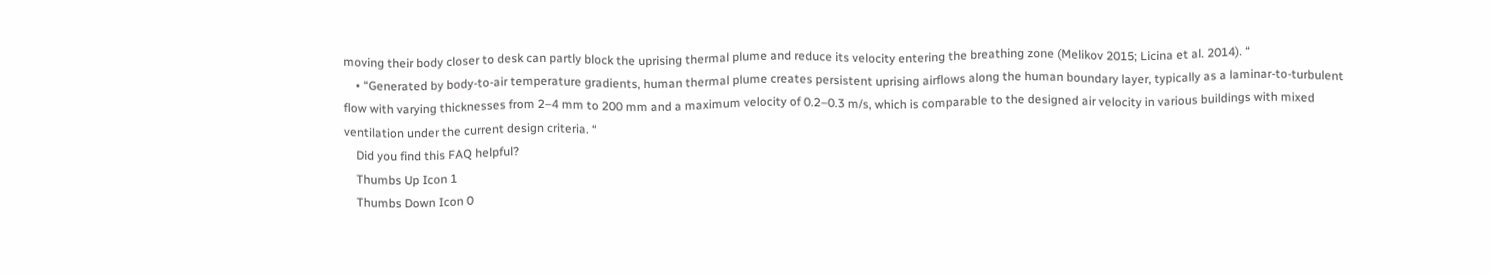moving their body closer to desk can partly block the uprising thermal plume and reduce its velocity entering the breathing zone (Melikov 2015; Licina et al. 2014). “
    • “Generated by body-to-air temperature gradients, human thermal plume creates persistent uprising airflows along the human boundary layer, typically as a laminar-to-turbulent flow with varying thicknesses from 2–4 mm to 200 mm and a maximum velocity of 0.2–0.3 m/s, which is comparable to the designed air velocity in various buildings with mixed ventilation under the current design criteria. “
    Did you find this FAQ helpful?
    Thumbs Up Icon 1
    Thumbs Down Icon 0